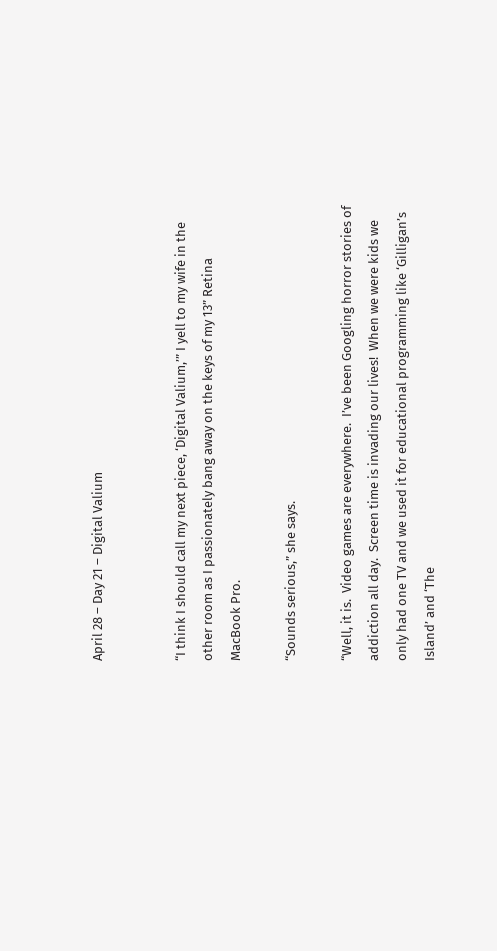April 28 – Day 21 – Digital Valium


“I think I should call my next piece, ‘Digital Valium,’” I yell to my wife in the other room as I passionately bang away on the keys of my 13” Retina MacBook Pro.

“Sounds serious,” she says.

“Well, it is.  Video games are everywhere.  I’ve been Googling horror stories of addiction all day.  Screen time is invading our lives!  When we were kids we only had one TV and we used it for educational programming like ‘Gilligan’s Island’ and ‘The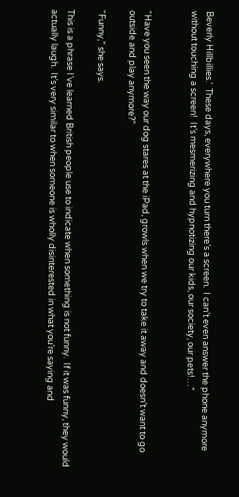Beverly Hillbillies.’  These days, everywhere you turn there’s a screen.  I can’t even answer the phone anymore without touching a screen!  It’s mesmerizing and hypnotizing our kids, our society, our pets!…”


“Have you seen the way our dog stares at the iPad, growls when we try to take it away and doesn’t want to go outside and play anymore?”

“Funny,” she says.

This is a phrase I’ve learned British people use to indicate when something is not funny.  If it was funny, they would actually laugh.  It’s very similar to when someone is wholly disinterested in what you’re saying and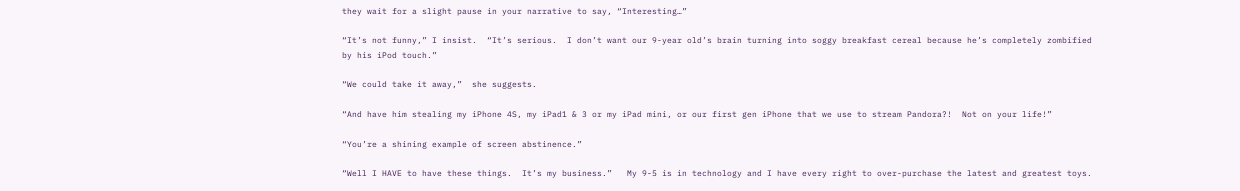they wait for a slight pause in your narrative to say, “Interesting…”

“It’s not funny,” I insist.  “It’s serious.  I don’t want our 9-year old’s brain turning into soggy breakfast cereal because he’s completely zombified by his iPod touch.”

“We could take it away,”  she suggests.

“And have him stealing my iPhone 4S, my iPad1 & 3 or my iPad mini, or our first gen iPhone that we use to stream Pandora?!  Not on your life!”

“You’re a shining example of screen abstinence.”

“Well I HAVE to have these things.  It’s my business.”   My 9-5 is in technology and I have every right to over-purchase the latest and greatest toys.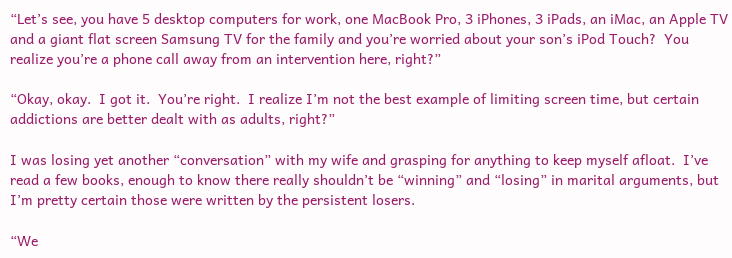“Let’s see, you have 5 desktop computers for work, one MacBook Pro, 3 iPhones, 3 iPads, an iMac, an Apple TV and a giant flat screen Samsung TV for the family and you’re worried about your son’s iPod Touch?  You realize you’re a phone call away from an intervention here, right?”

“Okay, okay.  I got it.  You’re right.  I realize I’m not the best example of limiting screen time, but certain addictions are better dealt with as adults, right?”

I was losing yet another “conversation” with my wife and grasping for anything to keep myself afloat.  I’ve read a few books, enough to know there really shouldn’t be “winning” and “losing” in marital arguments, but I’m pretty certain those were written by the persistent losers.

“We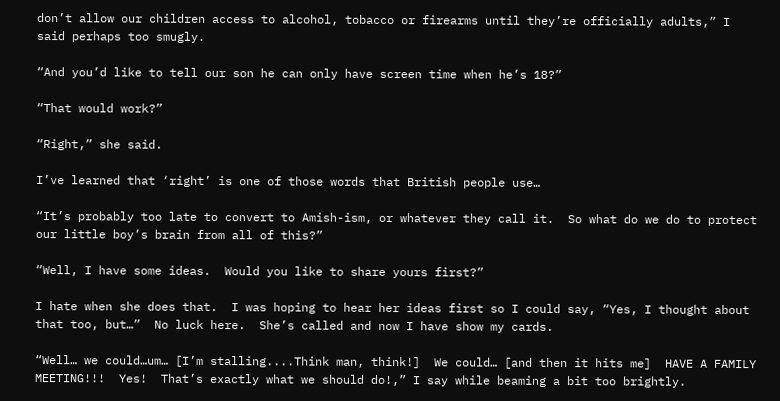don’t allow our children access to alcohol, tobacco or firearms until they’re officially adults,” I said perhaps too smugly.

“And you’d like to tell our son he can only have screen time when he’s 18?”

“That would work?”

“Right,” she said.

I’ve learned that ‘right’ is one of those words that British people use…

“It’s probably too late to convert to Amish-ism, or whatever they call it.  So what do we do to protect our little boy’s brain from all of this?”

“Well, I have some ideas.  Would you like to share yours first?”

I hate when she does that.  I was hoping to hear her ideas first so I could say, “Yes, I thought about that too, but…”  No luck here.  She’s called and now I have show my cards.

“Well… we could…um… [I’m stalling....Think man, think!]  We could… [and then it hits me]  HAVE A FAMILY MEETING!!!  Yes!  That’s exactly what we should do!,” I say while beaming a bit too brightly.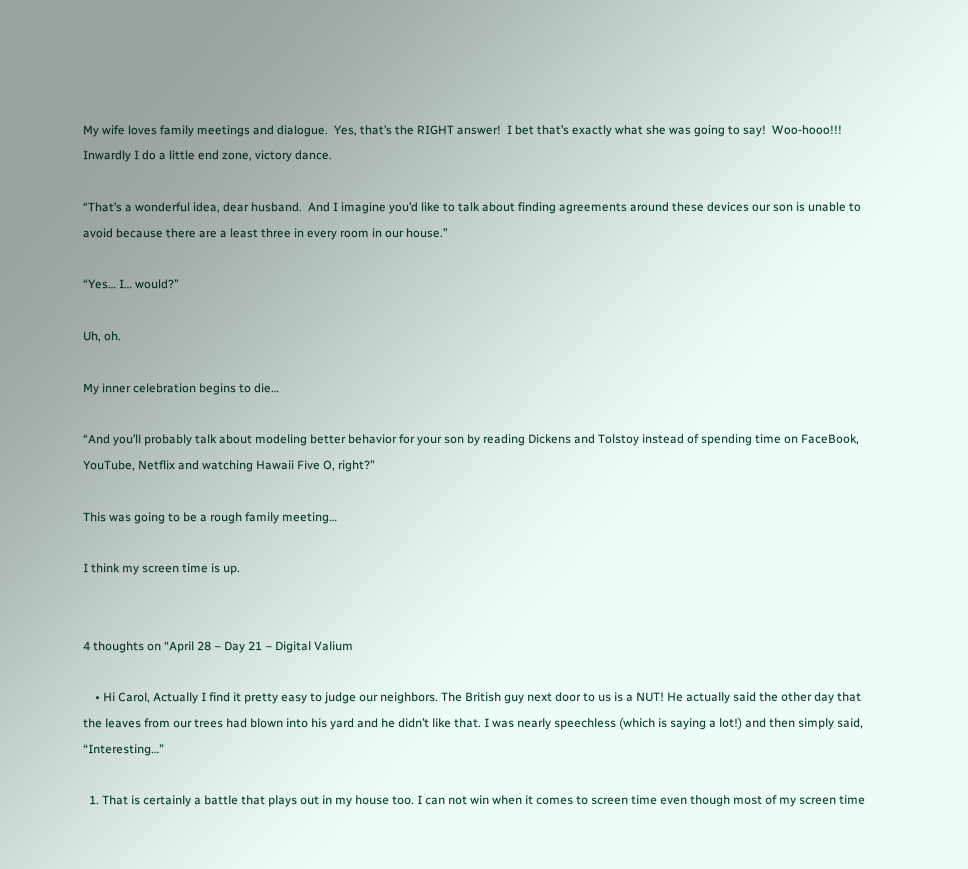My wife loves family meetings and dialogue.  Yes, that’s the RIGHT answer!  I bet that’s exactly what she was going to say!  Woo-hooo!!!  Inwardly I do a little end zone, victory dance.

“That’s a wonderful idea, dear husband.  And I imagine you’d like to talk about finding agreements around these devices our son is unable to avoid because there are a least three in every room in our house.”

“Yes… I… would?”

Uh, oh.

My inner celebration begins to die…

“And you’ll probably talk about modeling better behavior for your son by reading Dickens and Tolstoy instead of spending time on FaceBook, YouTube, Netflix and watching Hawaii Five O, right?”

This was going to be a rough family meeting…

I think my screen time is up.


4 thoughts on “April 28 – Day 21 – Digital Valium

    • Hi Carol, Actually I find it pretty easy to judge our neighbors. The British guy next door to us is a NUT! He actually said the other day that the leaves from our trees had blown into his yard and he didn’t like that. I was nearly speechless (which is saying a lot!) and then simply said, “Interesting…”

  1. That is certainly a battle that plays out in my house too. I can not win when it comes to screen time even though most of my screen time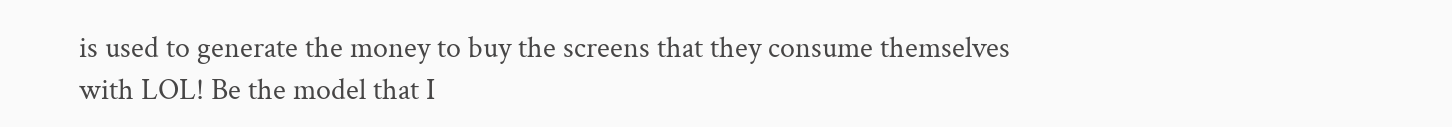is used to generate the money to buy the screens that they consume themselves with LOL! Be the model that I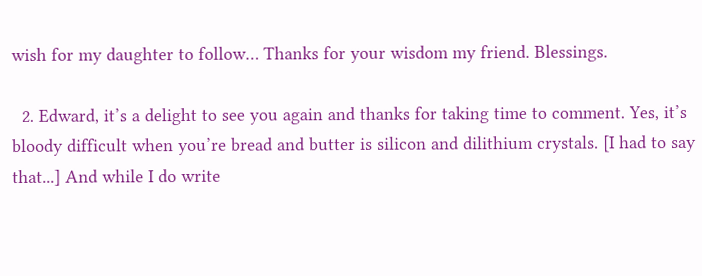wish for my daughter to follow… Thanks for your wisdom my friend. Blessings.

  2. Edward, it’s a delight to see you again and thanks for taking time to comment. Yes, it’s bloody difficult when you’re bread and butter is silicon and dilithium crystals. [I had to say that...] And while I do write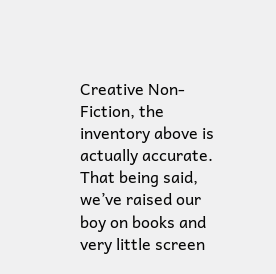Creative Non-Fiction, the inventory above is actually accurate. That being said, we’ve raised our boy on books and very little screen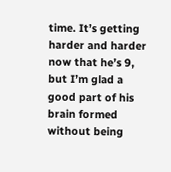time. It’s getting harder and harder now that he’s 9, but I’m glad a good part of his brain formed without being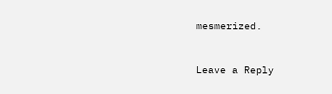mesmerized.



Leave a Reply